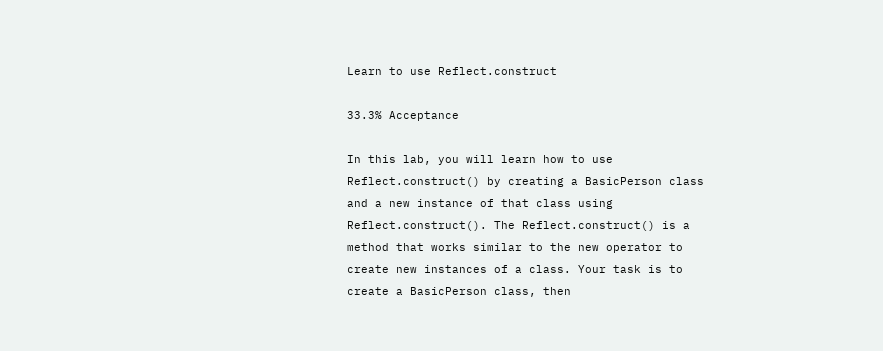Learn to use Reflect.construct

33.3% Acceptance

In this lab, you will learn how to use Reflect.construct() by creating a BasicPerson class and a new instance of that class using Reflect.construct(). The Reflect.construct() is a method that works similar to the new operator to create new instances of a class. Your task is to create a BasicPerson class, then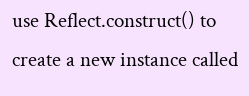use Reflect.construct() to create a new instance called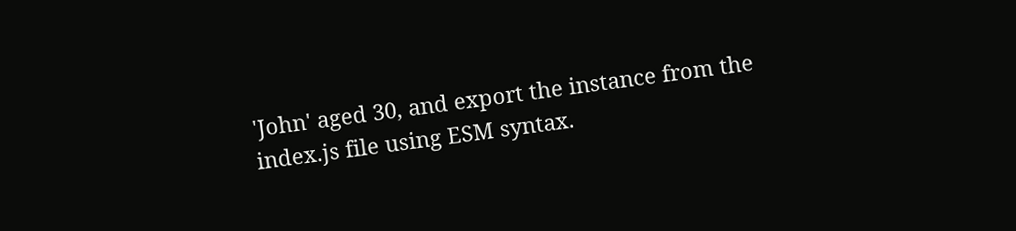'John' aged 30, and export the instance from the index.js file using ESM syntax.